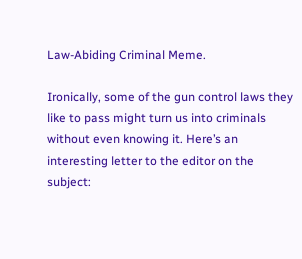Law-Abiding Criminal Meme.

Ironically, some of the gun control laws they like to pass might turn us into criminals without even knowing it. Here’s an interesting letter to the editor on the subject: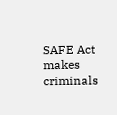SAFE Act makes criminals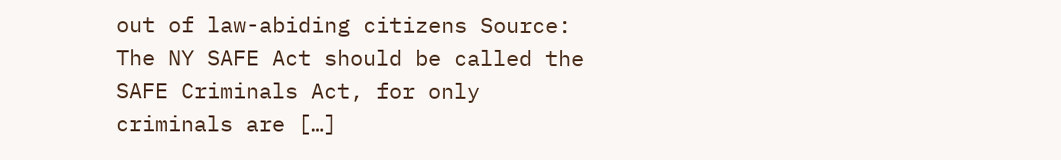out of law-abiding citizens Source: The NY SAFE Act should be called the SAFE Criminals Act, for only criminals are […]